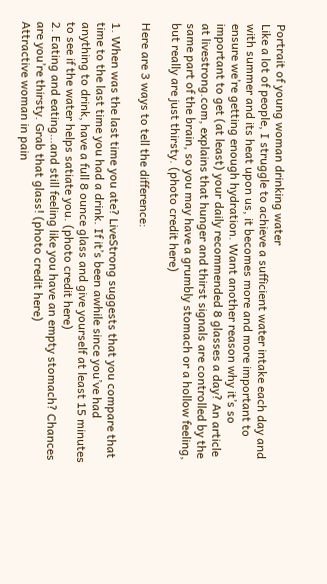Portrait of young woman drinking water
Like a lot of people, I struggle to achieve a sufficient water intake each day and with summer and its heat upon us, it becomes more and more important to ensure we’re getting enough hydration. Want another reason why it’s so important to get (at least) your daily recommended 8 glasses a day? An article at livestrong.com, explains that hunger and thirst signals are controlled by the same part of the brain, so you may have a grumbly stomach or a hollow feeling, but really are just thirsty. (photo credit here)

Here are 3 ways to tell the difference:

1. When was the last time you ate? LiveStrong suggests that you compare that time to the last time you had a drink. If it’s been awhile since you’ve had anything to drink, have a full 8 ounce glass and give yourself at least 15 minutes to see if the water helps satiate you. (photo credit here)
2. Eating and eating…and still feeling like you have an empty stomach? Chances are you’re thirsty. Grab that glass! (photo credit here)
Attractive woman in pain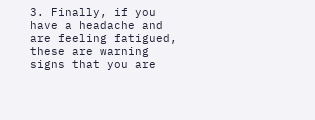3. Finally, if you have a headache and are feeling fatigued, these are warning signs that you are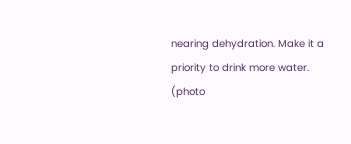nearing dehydration. Make it a priority to drink more water. (photo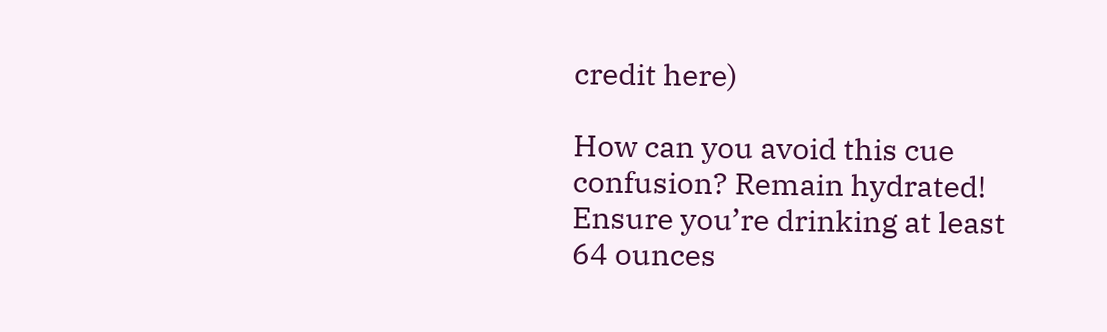credit here)

How can you avoid this cue confusion? Remain hydrated! Ensure you’re drinking at least 64 ounces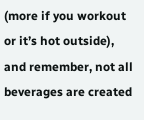(more if you workout or it’s hot outside), and remember, not all beverages are created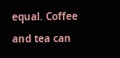equal. Coffee and tea can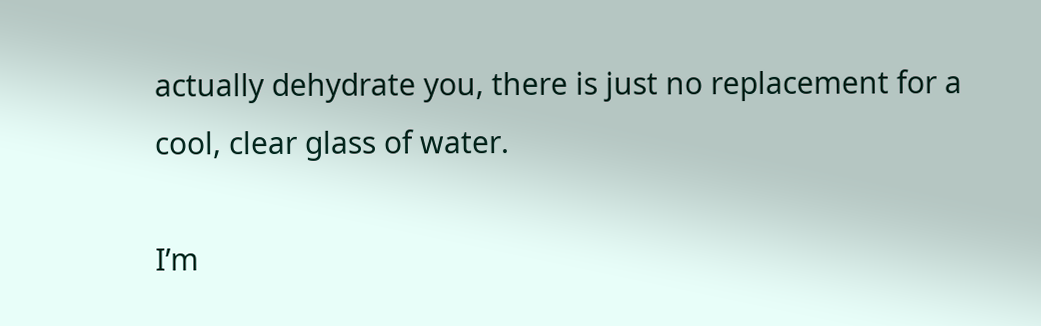actually dehydrate you, there is just no replacement for a cool, clear glass of water.

I’m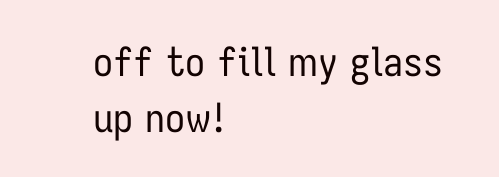off to fill my glass up now!